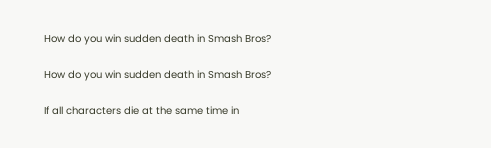How do you win sudden death in Smash Bros?

How do you win sudden death in Smash Bros?

If all characters die at the same time in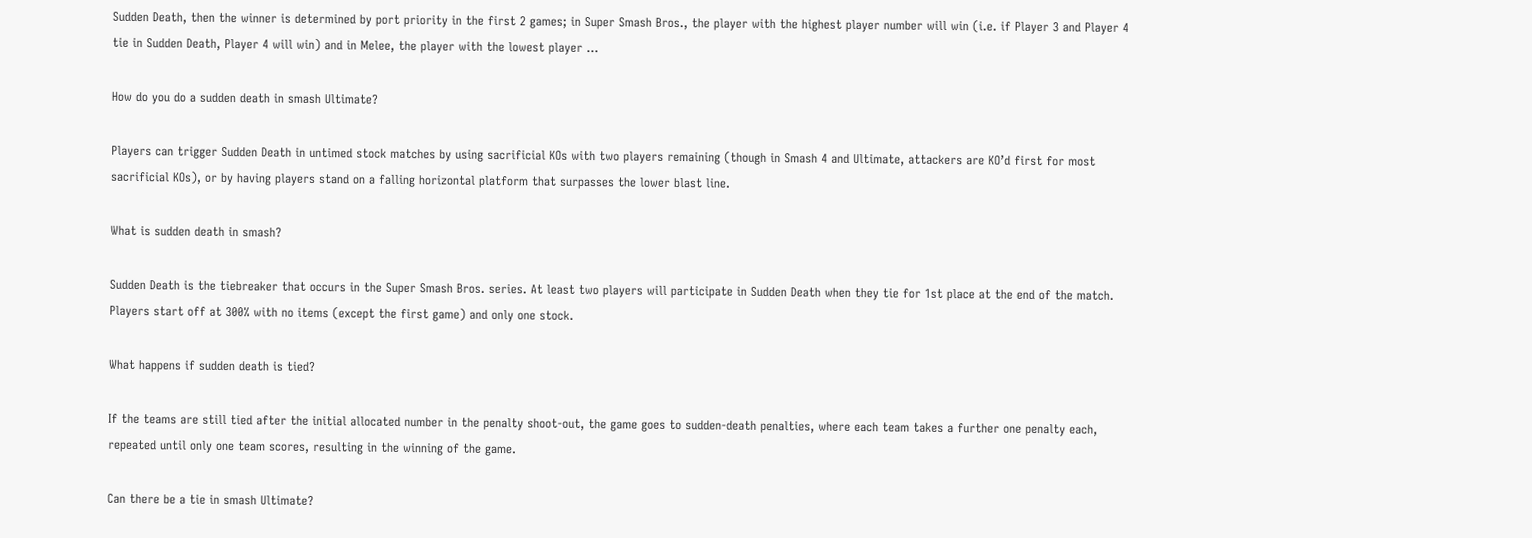Sudden Death, then the winner is determined by port priority in the first 2 games; in Super Smash Bros., the player with the highest player number will win (i.e. if Player 3 and Player 4 tie in Sudden Death, Player 4 will win) and in Melee, the player with the lowest player …

How do you do a sudden death in smash Ultimate?

Players can trigger Sudden Death in untimed stock matches by using sacrificial KOs with two players remaining (though in Smash 4 and Ultimate, attackers are KO’d first for most sacrificial KOs), or by having players stand on a falling horizontal platform that surpasses the lower blast line.

What is sudden death in smash?

Sudden Death is the tiebreaker that occurs in the Super Smash Bros. series. At least two players will participate in Sudden Death when they tie for 1st place at the end of the match. Players start off at 300% with no items (except the first game) and only one stock.

What happens if sudden death is tied?

If the teams are still tied after the initial allocated number in the penalty shoot-out, the game goes to sudden-death penalties, where each team takes a further one penalty each, repeated until only one team scores, resulting in the winning of the game.

Can there be a tie in smash Ultimate?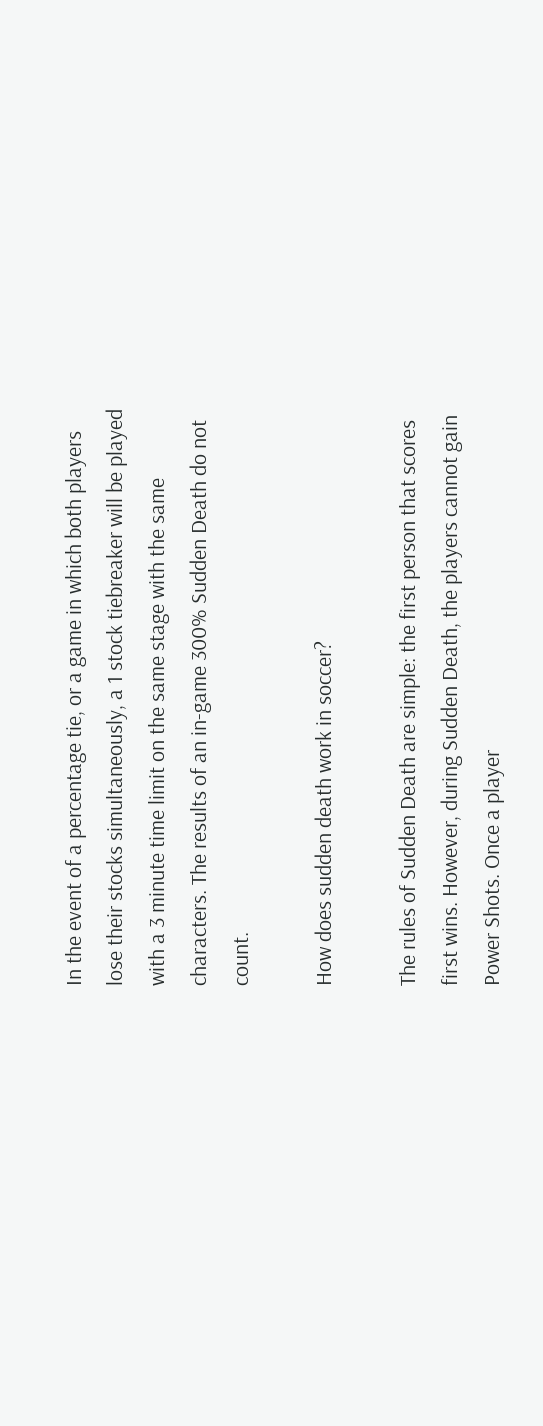In the event of a percentage tie, or a game in which both players lose their stocks simultaneously, a 1 stock tiebreaker will be played with a 3 minute time limit on the same stage with the same characters. The results of an in-game 300% Sudden Death do not count.

How does sudden death work in soccer?

The rules of Sudden Death are simple: the first person that scores first wins. However, during Sudden Death, the players cannot gain Power Shots. Once a player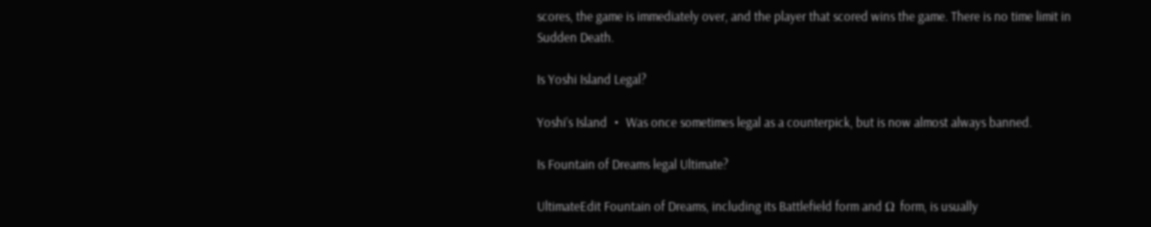scores, the game is immediately over, and the player that scored wins the game. There is no time limit in Sudden Death.

Is Yoshi Island Legal?

Yoshi’s Island ・ Was once sometimes legal as a counterpick, but is now almost always banned.

Is Fountain of Dreams legal Ultimate?

UltimateEdit Fountain of Dreams, including its Battlefield form and Ω form, is usually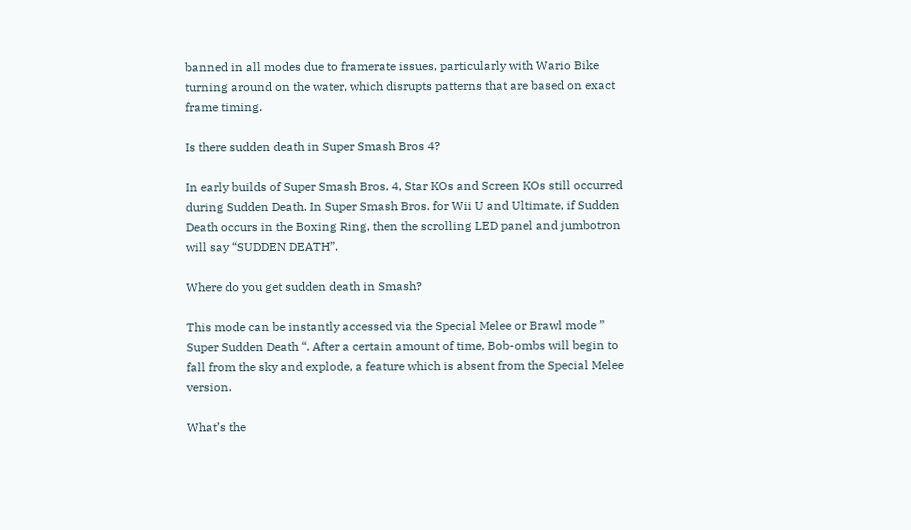banned in all modes due to framerate issues, particularly with Wario Bike turning around on the water, which disrupts patterns that are based on exact frame timing.

Is there sudden death in Super Smash Bros 4?

In early builds of Super Smash Bros. 4, Star KOs and Screen KOs still occurred during Sudden Death. In Super Smash Bros. for Wii U and Ultimate, if Sudden Death occurs in the Boxing Ring, then the scrolling LED panel and jumbotron will say “SUDDEN DEATH”.

Where do you get sudden death in Smash?

This mode can be instantly accessed via the Special Melee or Brawl mode ” Super Sudden Death “. After a certain amount of time, Bob-ombs will begin to fall from the sky and explode, a feature which is absent from the Special Melee version.

What’s the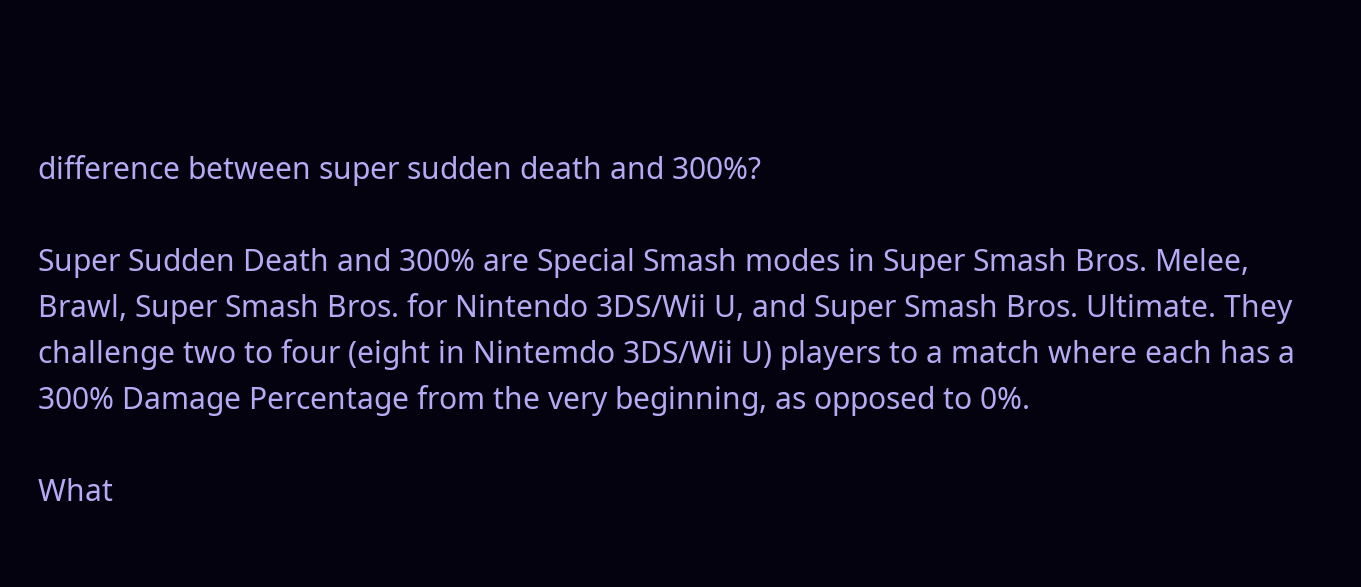difference between super sudden death and 300%?

Super Sudden Death and 300% are Special Smash modes in Super Smash Bros. Melee, Brawl, Super Smash Bros. for Nintendo 3DS/Wii U, and Super Smash Bros. Ultimate. They challenge two to four (eight in Nintemdo 3DS/Wii U) players to a match where each has a 300% Damage Percentage from the very beginning, as opposed to 0%.

What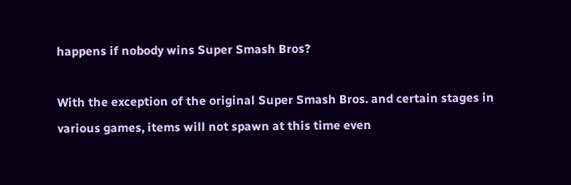happens if nobody wins Super Smash Bros?

With the exception of the original Super Smash Bros. and certain stages in various games, items will not spawn at this time even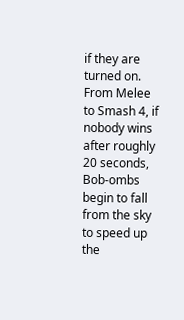if they are turned on. From Melee to Smash 4, if nobody wins after roughly 20 seconds, Bob-ombs begin to fall from the sky to speed up the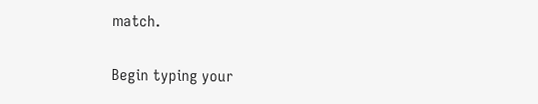match.

Begin typing your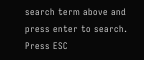search term above and press enter to search. Press ESC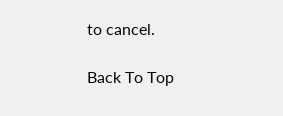to cancel.

Back To Top